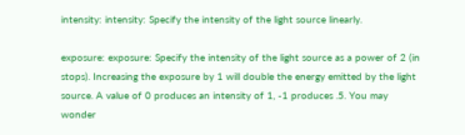intensity: intensity: Specify the intensity of the light source linearly.

exposure: exposure: Specify the intensity of the light source as a power of 2 (in stops). Increasing the exposure by 1 will double the energy emitted by the light source. A value of 0 produces an intensity of 1, -1 produces .5. You may wonder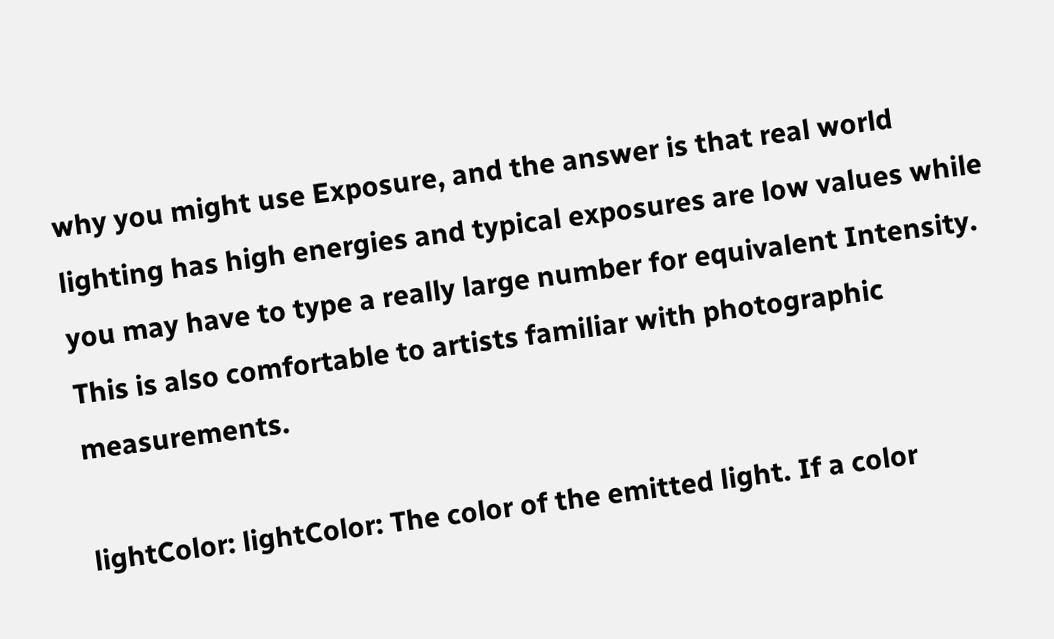why you might use Exposure, and the answer is that real world lighting has high energies and typical exposures are low values while you may have to type a really large number for equivalent Intensity. This is also comfortable to artists familiar with photographic measurements.

lightColor: lightColor: The color of the emitted light. If a color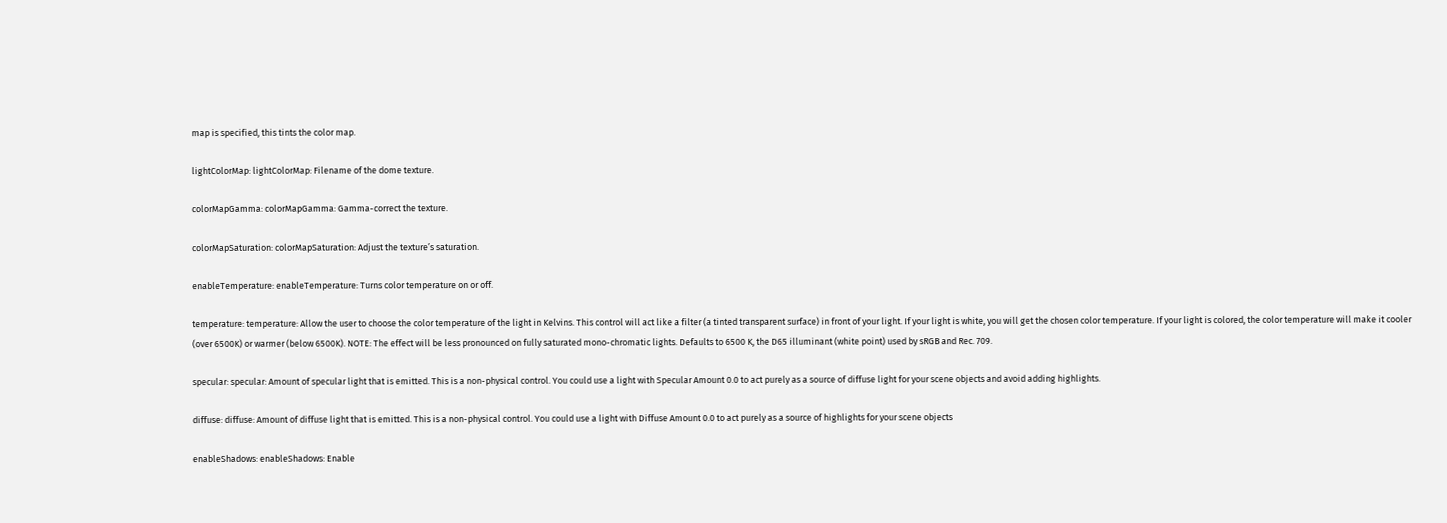map is specified, this tints the color map.

lightColorMap: lightColorMap: Filename of the dome texture.

colorMapGamma: colorMapGamma: Gamma-correct the texture.

colorMapSaturation: colorMapSaturation: Adjust the texture’s saturation.

enableTemperature: enableTemperature: Turns color temperature on or off.

temperature: temperature: Allow the user to choose the color temperature of the light in Kelvins. This control will act like a filter (a tinted transparent surface) in front of your light. If your light is white, you will get the chosen color temperature. If your light is colored, the color temperature will make it cooler (over 6500K) or warmer (below 6500K). NOTE: The effect will be less pronounced on fully saturated mono-chromatic lights. Defaults to 6500 K, the D65 illuminant (white point) used by sRGB and Rec. 709.

specular: specular: Amount of specular light that is emitted. This is a non-physical control. You could use a light with Specular Amount 0.0 to act purely as a source of diffuse light for your scene objects and avoid adding highlights.

diffuse: diffuse: Amount of diffuse light that is emitted. This is a non-physical control. You could use a light with Diffuse Amount 0.0 to act purely as a source of highlights for your scene objects

enableShadows: enableShadows: Enable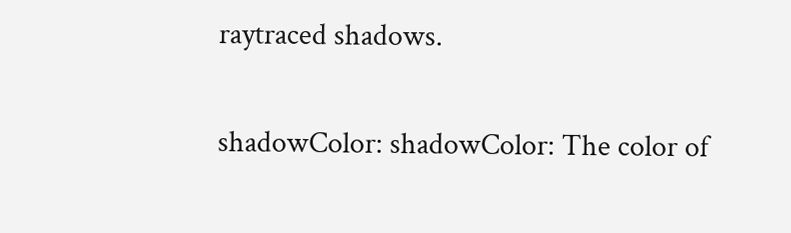raytraced shadows.

shadowColor: shadowColor: The color of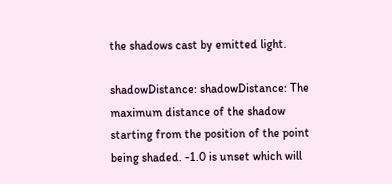the shadows cast by emitted light.

shadowDistance: shadowDistance: The maximum distance of the shadow starting from the position of the point being shaded. -1.0 is unset which will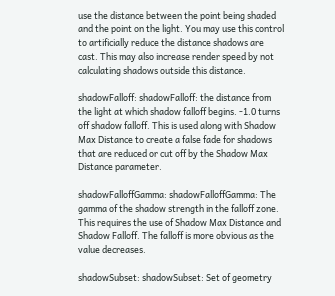use the distance between the point being shaded and the point on the light. You may use this control to artificially reduce the distance shadows are cast. This may also increase render speed by not calculating shadows outside this distance.

shadowFalloff: shadowFalloff: the distance from the light at which shadow falloff begins. -1.0 turns off shadow falloff. This is used along with Shadow Max Distance to create a false fade for shadows that are reduced or cut off by the Shadow Max Distance parameter.

shadowFalloffGamma: shadowFalloffGamma: The gamma of the shadow strength in the falloff zone. This requires the use of Shadow Max Distance and Shadow Falloff. The falloff is more obvious as the value decreases.

shadowSubset: shadowSubset: Set of geometry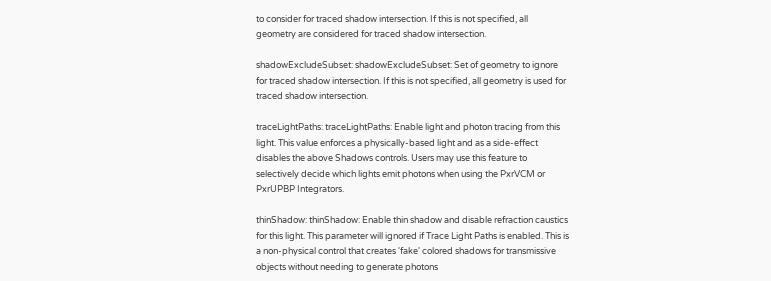to consider for traced shadow intersection. If this is not specified, all geometry are considered for traced shadow intersection.

shadowExcludeSubset: shadowExcludeSubset: Set of geometry to ignore for traced shadow intersection. If this is not specified, all geometry is used for traced shadow intersection.

traceLightPaths: traceLightPaths: Enable light and photon tracing from this light. This value enforces a physically-based light and as a side-effect disables the above Shadows controls. Users may use this feature to selectively decide which lights emit photons when using the PxrVCM or PxrUPBP Integrators.

thinShadow: thinShadow: Enable thin shadow and disable refraction caustics for this light. This parameter will ignored if Trace Light Paths is enabled. This is a non-physical control that creates 'fake' colored shadows for transmissive objects without needing to generate photons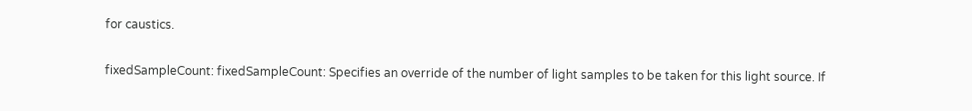for caustics.

fixedSampleCount: fixedSampleCount: Specifies an override of the number of light samples to be taken for this light source. If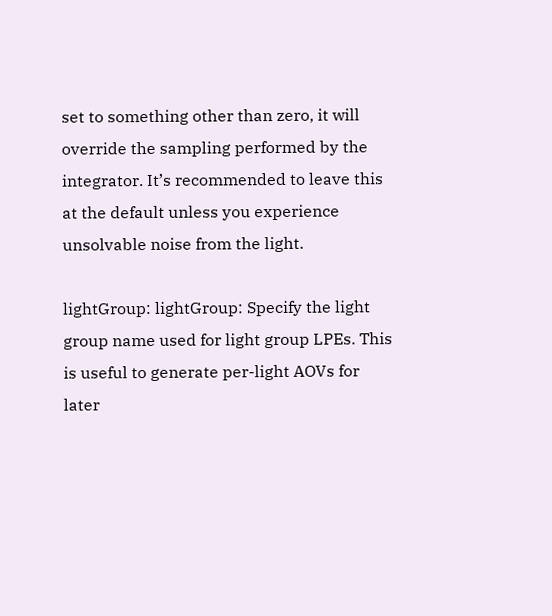set to something other than zero, it will override the sampling performed by the integrator. It’s recommended to leave this at the default unless you experience unsolvable noise from the light.

lightGroup: lightGroup: Specify the light group name used for light group LPEs. This is useful to generate per-light AOVs for later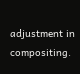adjustment in compositing.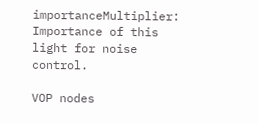importanceMultiplier: Importance of this light for noise control.

VOP nodes